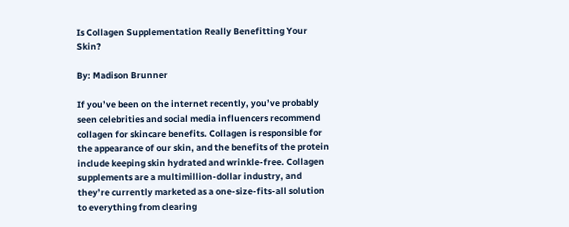Is Collagen Supplementation Really Benefitting Your Skin?

By: Madison Brunner

If you’ve been on the internet recently, you’ve probably seen celebrities and social media influencers recommend collagen for skincare benefits. Collagen is responsible for the appearance of our skin, and the benefits of the protein include keeping skin hydrated and wrinkle-free. Collagen supplements are a multimillion-dollar industry, and they’re currently marketed as a one-size-fits-all solution to everything from clearing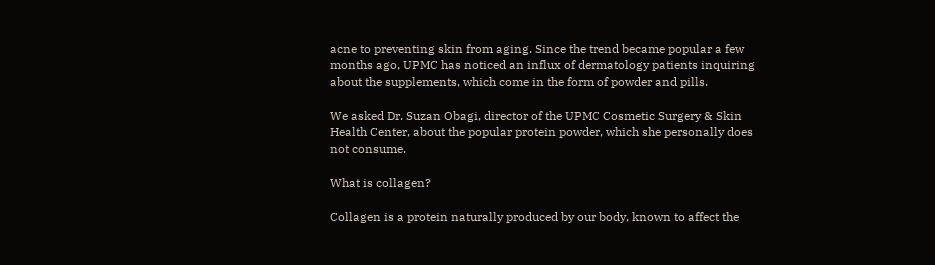acne to preventing skin from aging. Since the trend became popular a few months ago, UPMC has noticed an influx of dermatology patients inquiring about the supplements, which come in the form of powder and pills.

We asked Dr. Suzan Obagi, director of the UPMC Cosmetic Surgery & Skin Health Center, about the popular protein powder, which she personally does not consume.

What is collagen?

Collagen is a protein naturally produced by our body, known to affect the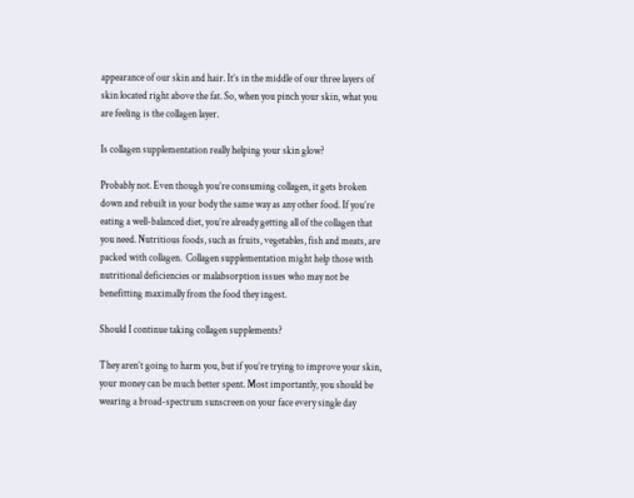appearance of our skin and hair. It’s in the middle of our three layers of skin located right above the fat. So, when you pinch your skin, what you are feeling is the collagen layer.

Is collagen supplementation really helping your skin glow?

Probably not. Even though you’re consuming collagen, it gets broken down and rebuilt in your body the same way as any other food. If you’re eating a well-balanced diet, you’re already getting all of the collagen that you need. Nutritious foods, such as fruits, vegetables, fish and meats, are packed with collagen.  Collagen supplementation might help those with nutritional deficiencies or malabsorption issues who may not be benefitting maximally from the food they ingest.

Should I continue taking collagen supplements?

They aren’t going to harm you, but if you’re trying to improve your skin, your money can be much better spent. Most importantly, you should be wearing a broad-spectrum sunscreen on your face every single day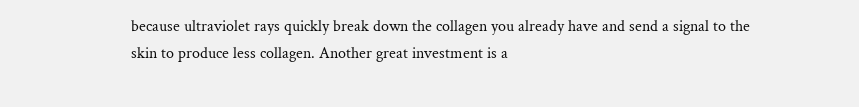because ultraviolet rays quickly break down the collagen you already have and send a signal to the skin to produce less collagen. Another great investment is a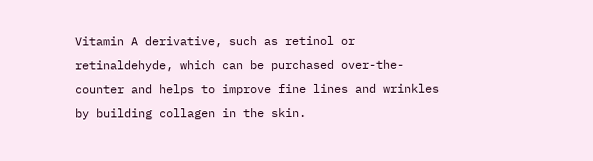Vitamin A derivative, such as retinol or retinaldehyde, which can be purchased over-the-counter and helps to improve fine lines and wrinkles by building collagen in the skin.